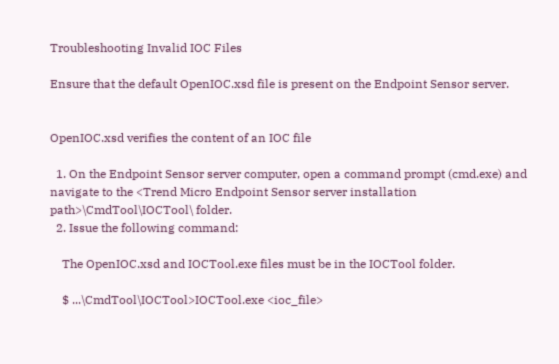Troubleshooting Invalid IOC Files

Ensure that the default OpenIOC.xsd file is present on the Endpoint Sensor server.


OpenIOC.xsd verifies the content of an IOC file

  1. On the Endpoint Sensor server computer, open a command prompt (cmd.exe) and navigate to the <Trend Micro Endpoint Sensor server installation path>\CmdTool\IOCTool\ folder.
  2. Issue the following command:

    The OpenIOC.xsd and IOCTool.exe files must be in the IOCTool folder.

    $ ...\CmdTool\IOCTool>IOCTool.exe <ioc_file>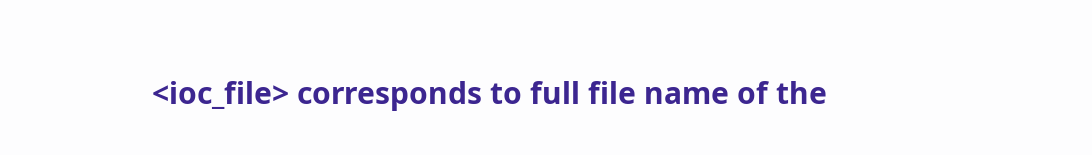<ioc_file> corresponds to full file name of the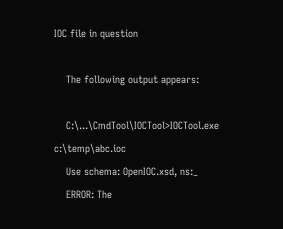IOC file in question

    The following output appears:

    C:\...\CmdTool\IOCTool>IOCTool.exe c:\temp\abc.ioc
    Use schema: OpenIOC.xsd, ns:_
    ERROR: The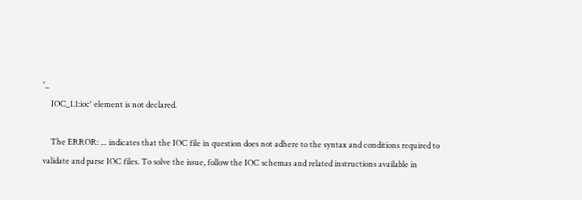'_
    IOC_1.1:ioc' element is not declared.

    The ERROR: ... indicates that the IOC file in question does not adhere to the syntax and conditions required to validate and parse IOC files. To solve the issue, follow the IOC schemas and related instructions available in